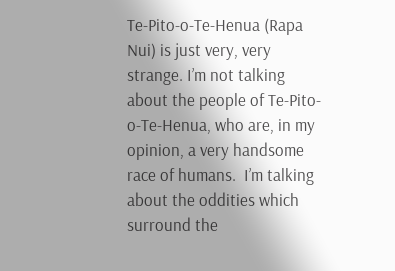Te-Pito-o-Te-Henua (Rapa Nui) is just very, very strange. I’m not talking about the people of Te-Pito-o-Te-Henua, who are, in my opinion, a very handsome race of humans.  I’m talking about the oddities which surround the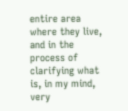entire area where they live, and in the process of clarifying what is, in my mind, very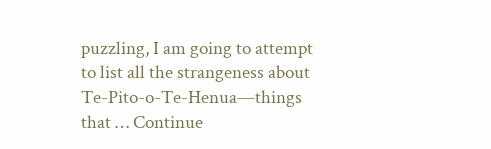puzzling, I am going to attempt to list all the strangeness about Te-Pito-o-Te-Henua—things that … Continue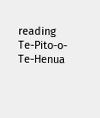reading Te-Pito-o-Te-Henua